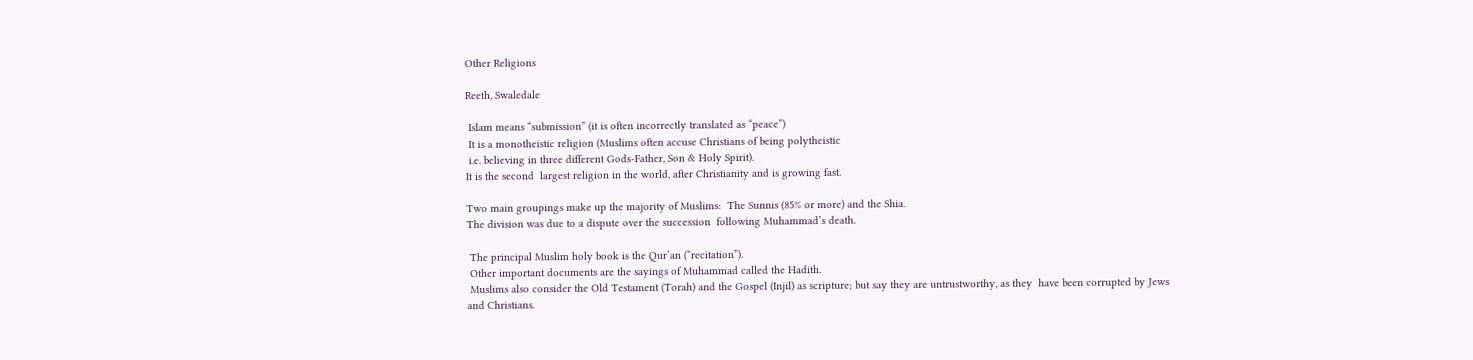Other Religions

Reeth, Swaledale

 Islam means “submission” (it is often incorrectly translated as “peace”)
 It is a monotheistic religion (Muslims often accuse Christians of being polytheistic
 i.e. believing in three different Gods-Father, Son & Holy Spirit).
It is the second  largest religion in the world, after Christianity and is growing fast.

Two main groupings make up the majority of Muslims:  The Sunnis (85% or more) and the Shia.
The division was due to a dispute over the succession  following Muhammad’s death.

 The principal Muslim holy book is the Qur’an (“recitation”).
 Other important documents are the sayings of Muhammad called the Hadith.
 Muslims also consider the Old Testament (Torah) and the Gospel (Injil) as scripture; but say they are untrustworthy, as they  have been corrupted by Jews and Christians.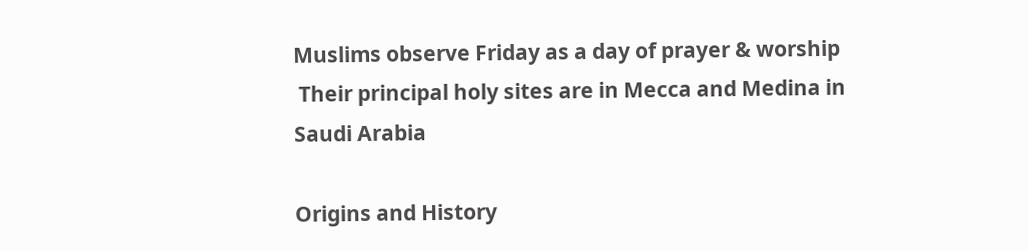Muslims observe Friday as a day of prayer & worship
 Their principal holy sites are in Mecca and Medina in Saudi Arabia

Origins and History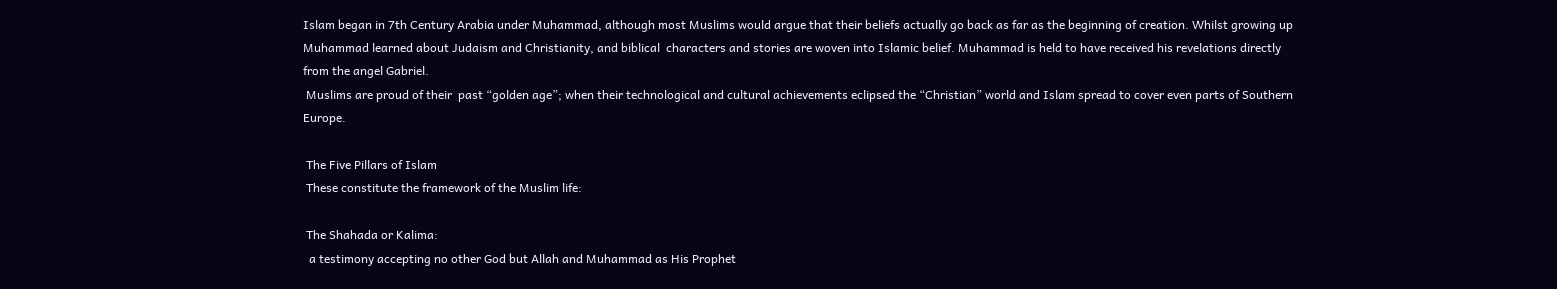Islam began in 7th Century Arabia under Muhammad, although most Muslims would argue that their beliefs actually go back as far as the beginning of creation. Whilst growing up Muhammad learned about Judaism and Christianity, and biblical  characters and stories are woven into Islamic belief. Muhammad is held to have received his revelations directly from the angel Gabriel.
 Muslims are proud of their  past “golden age”; when their technological and cultural achievements eclipsed the “Christian” world and Islam spread to cover even parts of Southern Europe.

 The Five Pillars of Islam
 These constitute the framework of the Muslim life:

 The Shahada or Kalima:
  a testimony accepting no other God but Allah and Muhammad as His Prophet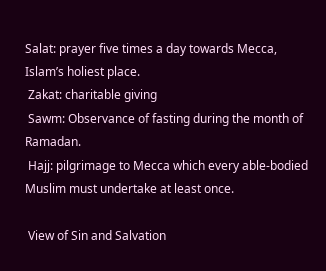Salat: prayer five times a day towards Mecca, Islam’s holiest place.
 Zakat: charitable giving
 Sawm: Observance of fasting during the month of Ramadan.
 Hajj: pilgrimage to Mecca which every able-bodied Muslim must undertake at least once.

 View of Sin and Salvation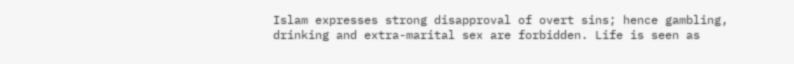Islam expresses strong disapproval of overt sins; hence gambling, drinking and extra-marital sex are forbidden. Life is seen as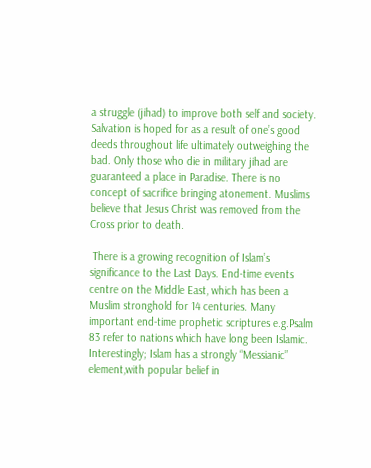a struggle (jihad) to improve both self and society. Salvation is hoped for as a result of one’s good deeds throughout life ultimately outweighing the bad. Only those who die in military jihad are guaranteed a place in Paradise. There is no concept of sacrifice bringing atonement. Muslims believe that Jesus Christ was removed from the Cross prior to death.

 There is a growing recognition of Islam’s significance to the Last Days. End-time events centre on the Middle East, which has been a Muslim stronghold for 14 centuries. Many important end-time prophetic scriptures e.g.Psalm 83 refer to nations which have long been Islamic. Interestingly; Islam has a strongly “Messianic” element,with popular belief in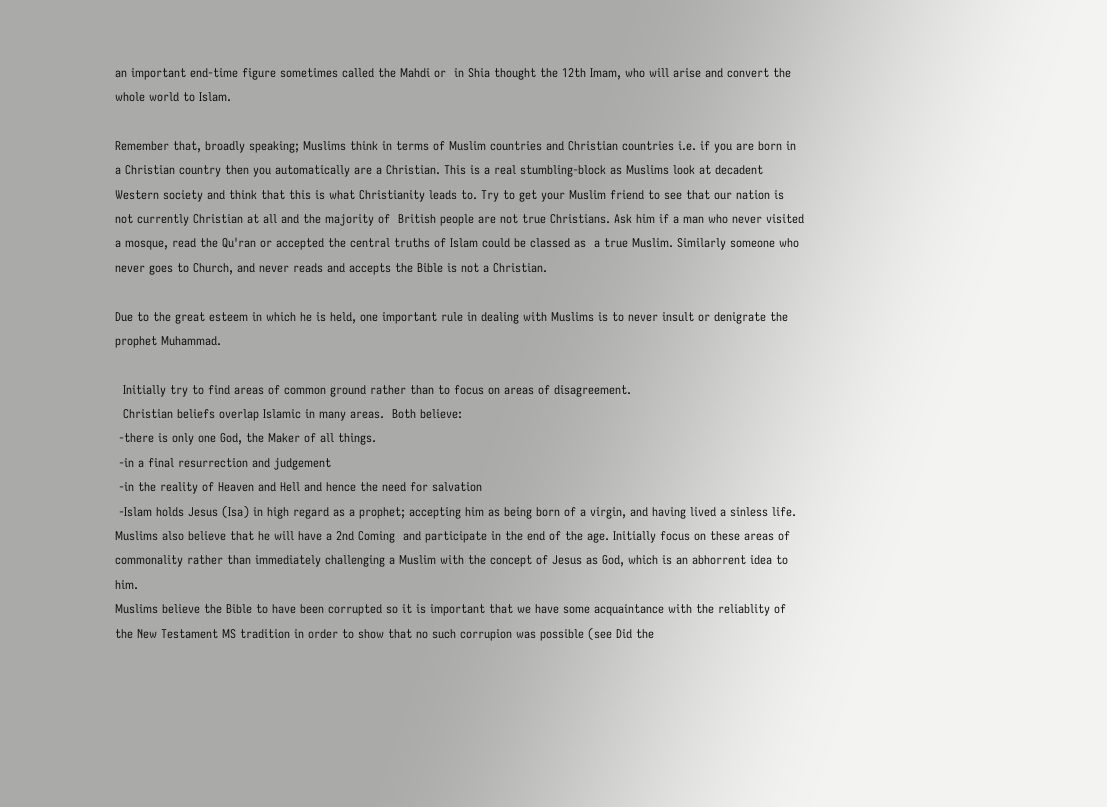an important end-time figure sometimes called the Mahdi or  in Shia thought the 12th Imam, who will arise and convert the whole world to Islam.

Remember that, broadly speaking; Muslims think in terms of Muslim countries and Christian countries i.e. if you are born in a Christian country then you automatically are a Christian. This is a real stumbling-block as Muslims look at decadent Western society and think that this is what Christianity leads to. Try to get your Muslim friend to see that our nation is not currently Christian at all and the majority of  British people are not true Christians. Ask him if a man who never visited a mosque, read the Qu'ran or accepted the central truths of Islam could be classed as  a true Muslim. Similarly someone who never goes to Church, and never reads and accepts the Bible is not a Christian.

Due to the great esteem in which he is held, one important rule in dealing with Muslims is to never insult or denigrate the prophet Muhammad.

  Initially try to find areas of common ground rather than to focus on areas of disagreement.
  Christian beliefs overlap Islamic in many areas.  Both believe:
 -there is only one God, the Maker of all things.
 -in a final resurrection and judgement
 -in the reality of Heaven and Hell and hence the need for salvation
 -Islam holds Jesus (Isa) in high regard as a prophet; accepting him as being born of a virgin, and having lived a sinless life. Muslims also believe that he will have a 2nd Coming  and participate in the end of the age. Initially focus on these areas of commonality rather than immediately challenging a Muslim with the concept of Jesus as God, which is an abhorrent idea to him.
Muslims believe the Bible to have been corrupted so it is important that we have some acquaintance with the reliablity of the New Testament MS tradition in order to show that no such corrupion was possible (see Did the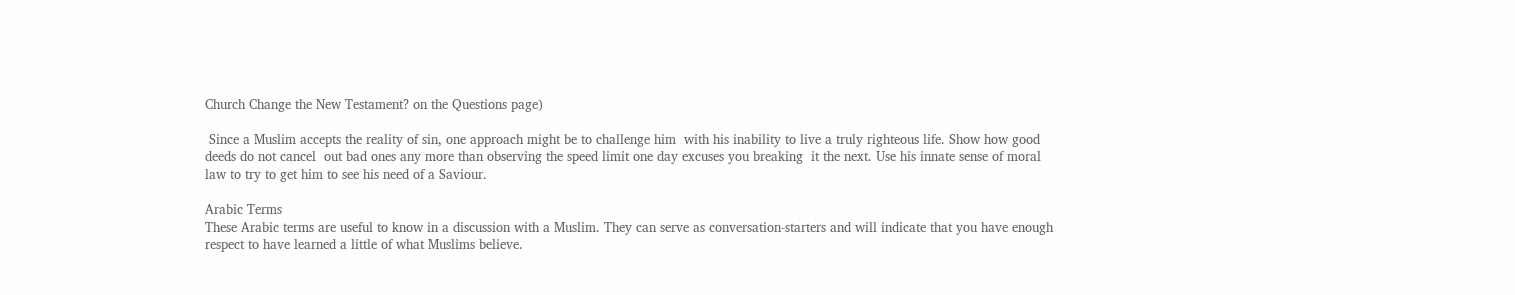Church Change the New Testament? on the Questions page)

 Since a Muslim accepts the reality of sin, one approach might be to challenge him  with his inability to live a truly righteous life. Show how good deeds do not cancel  out bad ones any more than observing the speed limit one day excuses you breaking  it the next. Use his innate sense of moral law to try to get him to see his need of a Saviour.

Arabic Terms
These Arabic terms are useful to know in a discussion with a Muslim. They can serve as conversation-starters and will indicate that you have enough respect to have learned a little of what Muslims believe.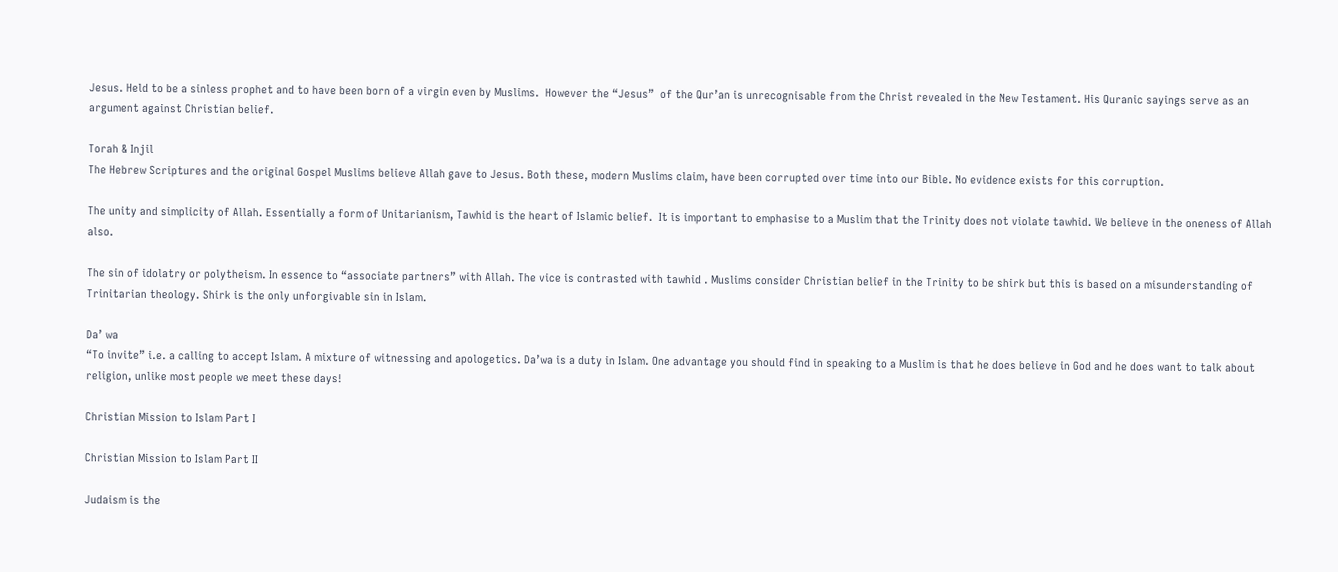Jesus. Held to be a sinless prophet and to have been born of a virgin even by Muslims.  However the “Jesus”  of the Qur’an is unrecognisable from the Christ revealed in the New Testament. His Quranic sayings serve as an argument against Christian belief.

Torah & Injil
The Hebrew Scriptures and the original Gospel Muslims believe Allah gave to Jesus. Both these, modern Muslims claim, have been corrupted over time into our Bible. No evidence exists for this corruption.

The unity and simplicity of Allah. Essentially a form of Unitarianism, Tawhid is the heart of Islamic belief.  It is important to emphasise to a Muslim that the Trinity does not violate tawhid. We believe in the oneness of Allah also.

The sin of idolatry or polytheism. In essence to “associate partners” with Allah. The vice is contrasted with tawhid . Muslims consider Christian belief in the Trinity to be shirk but this is based on a misunderstanding of Trinitarian theology. Shirk is the only unforgivable sin in Islam.

Da’ wa
“To invite” i.e. a calling to accept Islam. A mixture of witnessing and apologetics. Da’wa is a duty in Islam. One advantage you should find in speaking to a Muslim is that he does believe in God and he does want to talk about religion, unlike most people we meet these days!

Christian Mission to Islam Part I

Christian Mission to Islam Part II

Judaism is the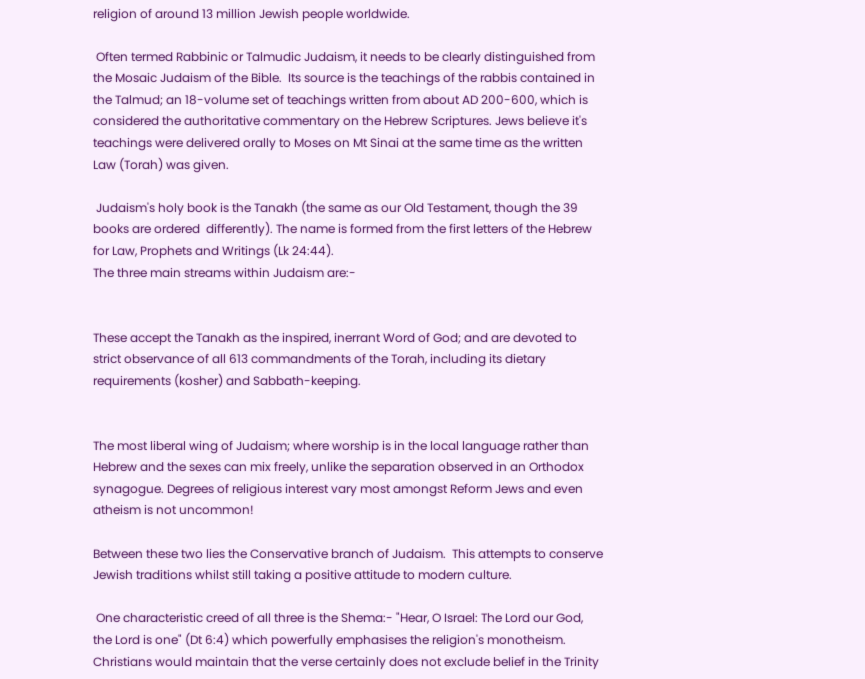religion of around 13 million Jewish people worldwide.

 Often termed Rabbinic or Talmudic Judaism, it needs to be clearly distinguished from the Mosaic Judaism of the Bible.  Its source is the teachings of the rabbis contained in the Talmud; an 18-volume set of teachings written from about AD 200-600, which is considered the authoritative commentary on the Hebrew Scriptures. Jews believe it's teachings were delivered orally to Moses on Mt Sinai at the same time as the written Law (Torah) was given.

 Judaism's holy book is the Tanakh (the same as our Old Testament, though the 39 books are ordered  differently). The name is formed from the first letters of the Hebrew for Law, Prophets and Writings (Lk 24:44).
The three main streams within Judaism are:-


These accept the Tanakh as the inspired, inerrant Word of God; and are devoted to strict observance of all 613 commandments of the Torah, including its dietary requirements (kosher) and Sabbath-keeping.


The most liberal wing of Judaism; where worship is in the local language rather than Hebrew and the sexes can mix freely, unlike the separation observed in an Orthodox synagogue. Degrees of religious interest vary most amongst Reform Jews and even atheism is not uncommon!

Between these two lies the Conservative branch of Judaism.  This attempts to conserve Jewish traditions whilst still taking a positive attitude to modern culture.

 One characteristic creed of all three is the Shema:- "Hear, O Israel: The Lord our God, the Lord is one" (Dt 6:4) which powerfully emphasises the religion's monotheism. Christians would maintain that the verse certainly does not exclude belief in the Trinity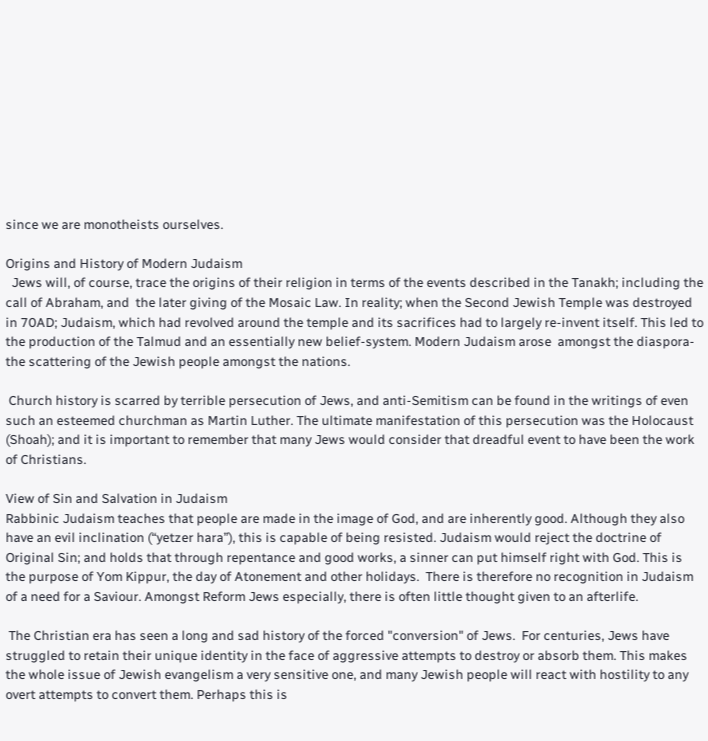since we are monotheists ourselves.

Origins and History of Modern Judaism
  Jews will, of course, trace the origins of their religion in terms of the events described in the Tanakh; including the call of Abraham, and  the later giving of the Mosaic Law. In reality; when the Second Jewish Temple was destroyed in 70AD; Judaism, which had revolved around the temple and its sacrifices had to largely re-invent itself. This led to the production of the Talmud and an essentially new belief-system. Modern Judaism arose  amongst the diaspora-the scattering of the Jewish people amongst the nations.

 Church history is scarred by terrible persecution of Jews, and anti-Semitism can be found in the writings of even such an esteemed churchman as Martin Luther. The ultimate manifestation of this persecution was the Holocaust (Shoah); and it is important to remember that many Jews would consider that dreadful event to have been the work of Christians.

View of Sin and Salvation in Judaism
Rabbinic Judaism teaches that people are made in the image of God, and are inherently good. Although they also have an evil inclination (“yetzer hara”), this is capable of being resisted. Judaism would reject the doctrine of Original Sin; and holds that through repentance and good works, a sinner can put himself right with God. This is the purpose of Yom Kippur, the day of Atonement and other holidays.  There is therefore no recognition in Judaism of a need for a Saviour. Amongst Reform Jews especially, there is often little thought given to an afterlife.

 The Christian era has seen a long and sad history of the forced "conversion" of Jews.  For centuries, Jews have struggled to retain their unique identity in the face of aggressive attempts to destroy or absorb them. This makes the whole issue of Jewish evangelism a very sensitive one, and many Jewish people will react with hostility to any overt attempts to convert them. Perhaps this is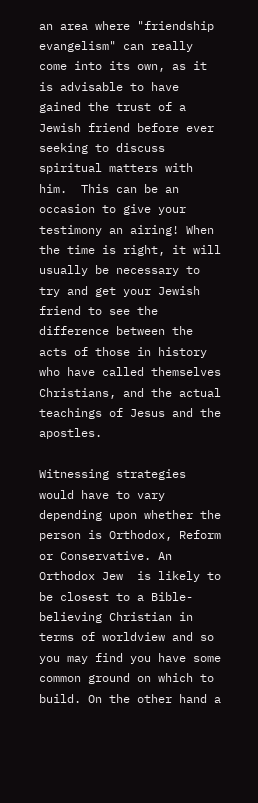an area where "friendship evangelism" can really come into its own, as it is advisable to have gained the trust of a Jewish friend before ever seeking to discuss spiritual matters with him.  This can be an occasion to give your testimony an airing! When the time is right, it will usually be necessary to try and get your Jewish friend to see the difference between the acts of those in history who have called themselves Christians, and the actual teachings of Jesus and the apostles.

Witnessing strategies would have to vary depending upon whether the person is Orthodox, Reform or Conservative. An Orthodox Jew  is likely to be closest to a Bible-believing Christian in terms of worldview and so you may find you have some common ground on which to build. On the other hand a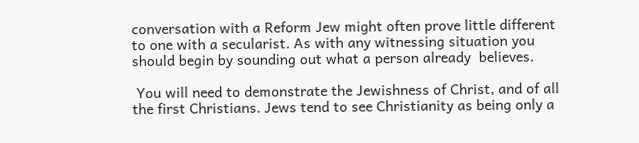conversation with a Reform Jew might often prove little different to one with a secularist. As with any witnessing situation you should begin by sounding out what a person already  believes.

 You will need to demonstrate the Jewishness of Christ, and of all the first Christians. Jews tend to see Christianity as being only a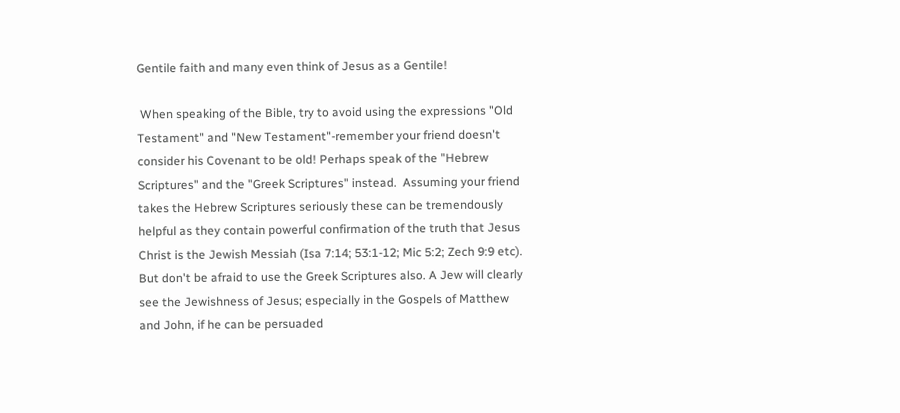Gentile faith and many even think of Jesus as a Gentile!

 When speaking of the Bible, try to avoid using the expressions "Old Testament" and "New Testament"-remember your friend doesn't consider his Covenant to be old! Perhaps speak of the "Hebrew Scriptures" and the "Greek Scriptures" instead.  Assuming your friend takes the Hebrew Scriptures seriously these can be tremendously helpful as they contain powerful confirmation of the truth that Jesus Christ is the Jewish Messiah (Isa 7:14; 53:1-12; Mic 5:2; Zech 9:9 etc). But don't be afraid to use the Greek Scriptures also. A Jew will clearly see the Jewishness of Jesus; especially in the Gospels of Matthew and John, if he can be persuaded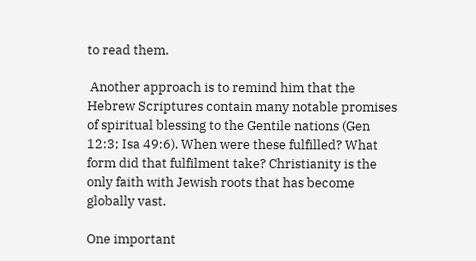to read them.

 Another approach is to remind him that the Hebrew Scriptures contain many notable promises of spiritual blessing to the Gentile nations (Gen 12:3; Isa 49:6). When were these fulfilled? What form did that fulfilment take? Christianity is the only faith with Jewish roots that has become globally vast.

One important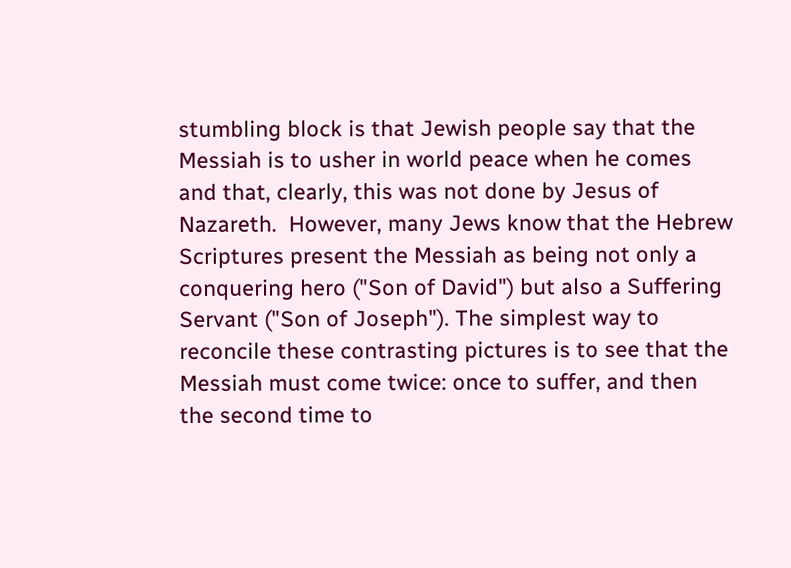stumbling block is that Jewish people say that the Messiah is to usher in world peace when he comes and that, clearly, this was not done by Jesus of Nazareth.  However, many Jews know that the Hebrew Scriptures present the Messiah as being not only a conquering hero ("Son of David") but also a Suffering Servant ("Son of Joseph"). The simplest way to reconcile these contrasting pictures is to see that the Messiah must come twice: once to suffer, and then the second time to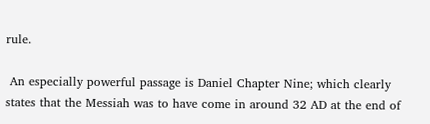rule.

 An especially powerful passage is Daniel Chapter Nine; which clearly states that the Messiah was to have come in around 32 AD at the end of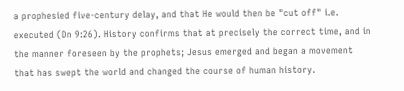a prophesied five-century delay, and that He would then be "cut off" i.e. executed (Dn 9:26). History confirms that at precisely the correct time, and in the manner foreseen by the prophets; Jesus emerged and began a movement that has swept the world and changed the course of human history.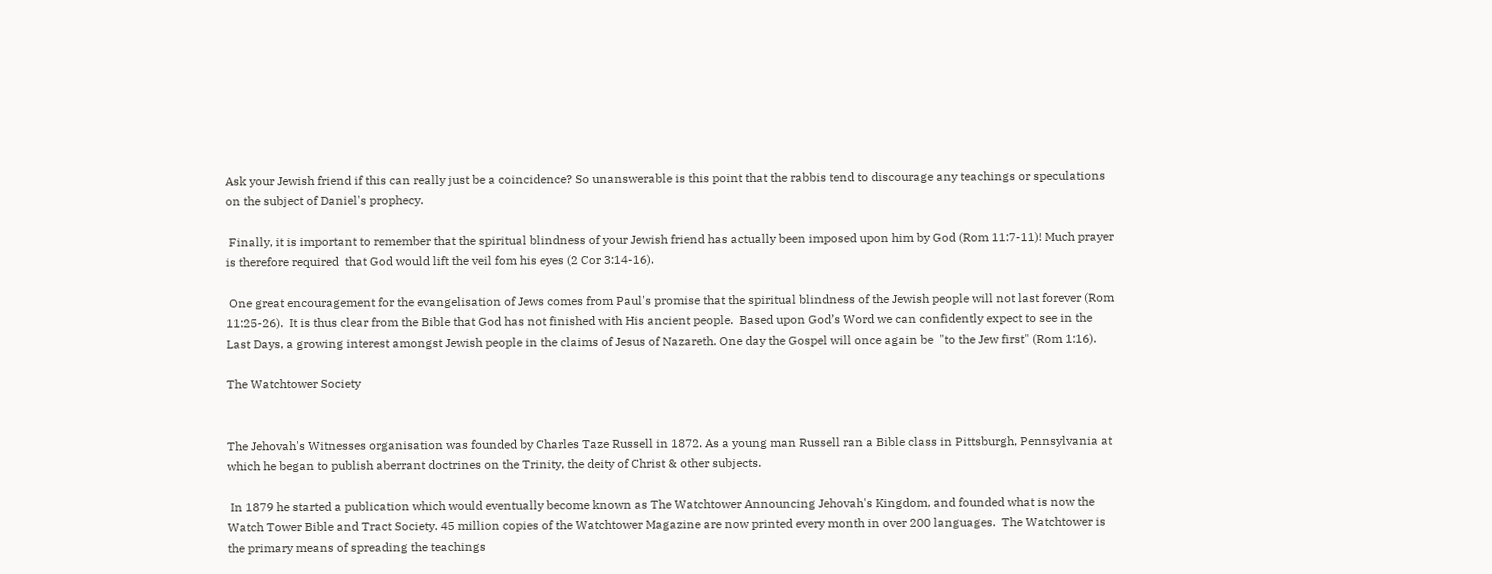Ask your Jewish friend if this can really just be a coincidence? So unanswerable is this point that the rabbis tend to discourage any teachings or speculations on the subject of Daniel's prophecy.

 Finally, it is important to remember that the spiritual blindness of your Jewish friend has actually been imposed upon him by God (Rom 11:7-11)! Much prayer is therefore required  that God would lift the veil fom his eyes (2 Cor 3:14-16).

 One great encouragement for the evangelisation of Jews comes from Paul's promise that the spiritual blindness of the Jewish people will not last forever (Rom 11:25-26).  It is thus clear from the Bible that God has not finished with His ancient people.  Based upon God’s Word we can confidently expect to see in the Last Days, a growing interest amongst Jewish people in the claims of Jesus of Nazareth. One day the Gospel will once again be  "to the Jew first" (Rom 1:16).

The Watchtower Society


The Jehovah's Witnesses organisation was founded by Charles Taze Russell in 1872. As a young man Russell ran a Bible class in Pittsburgh, Pennsylvania at which he began to publish aberrant doctrines on the Trinity, the deity of Christ & other subjects.

 In 1879 he started a publication which would eventually become known as The Watchtower Announcing Jehovah's Kingdom, and founded what is now the Watch Tower Bible and Tract Society. 45 million copies of the Watchtower Magazine are now printed every month in over 200 languages.  The Watchtower is the primary means of spreading the teachings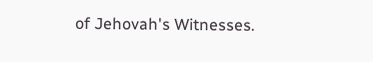of Jehovah's Witnesses.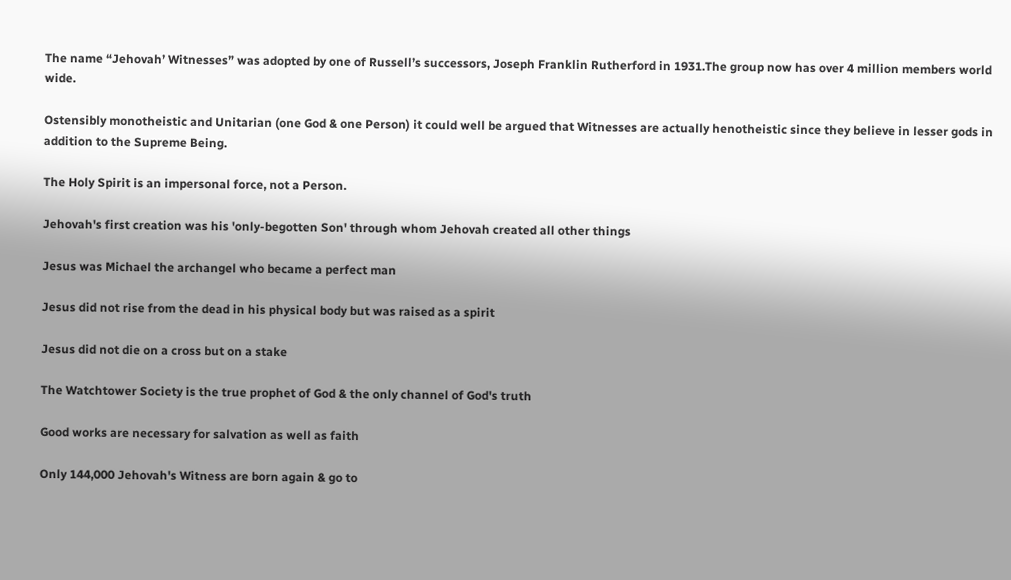The name “Jehovah’ Witnesses” was adopted by one of Russell’s successors, Joseph Franklin Rutherford in 1931.The group now has over 4 million members world wide.

Ostensibly monotheistic and Unitarian (one God & one Person) it could well be argued that Witnesses are actually henotheistic since they believe in lesser gods in addition to the Supreme Being.

The Holy Spirit is an impersonal force, not a Person.

Jehovah's first creation was his 'only-begotten Son' through whom Jehovah created all other things

Jesus was Michael the archangel who became a perfect man

Jesus did not rise from the dead in his physical body but was raised as a spirit

Jesus did not die on a cross but on a stake

The Watchtower Society is the true prophet of God & the only channel of God's truth

Good works are necessary for salvation as well as faith

Only 144,000 Jehovah's Witness are born again & go to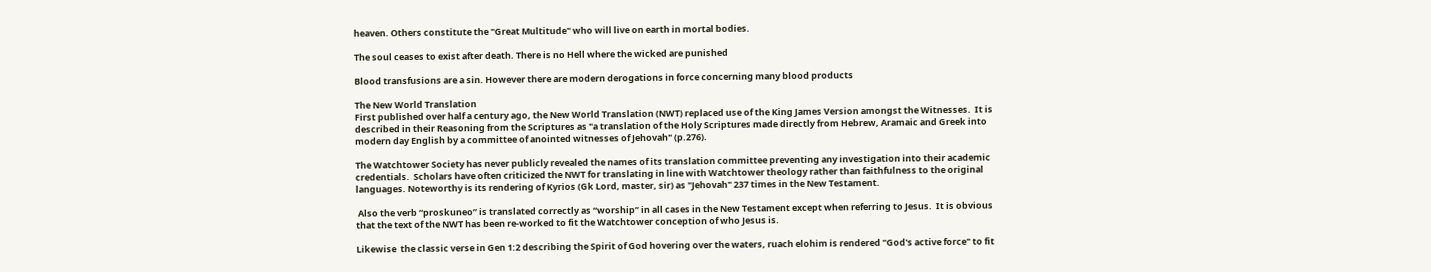heaven. Others constitute the "Great Multitude" who will live on earth in mortal bodies.

The soul ceases to exist after death. There is no Hell where the wicked are punished

Blood transfusions are a sin. However there are modern derogations in force concerning many blood products

The New World Translation
First published over half a century ago, the New World Translation (NWT) replaced use of the King James Version amongst the Witnesses.  It is described in their Reasoning from the Scriptures as "a translation of the Holy Scriptures made directly from Hebrew, Aramaic and Greek into modern day English by a committee of anointed witnesses of Jehovah" (p.276).

The Watchtower Society has never publicly revealed the names of its translation committee preventing any investigation into their academic credentials.  Scholars have often criticized the NWT for translating in line with Watchtower theology rather than faithfulness to the original languages. Noteworthy is its rendering of Kyrios (Gk Lord, master, sir) as "Jehovah" 237 times in the New Testament.

 Also the verb “proskuneo” is translated correctly as “worship” in all cases in the New Testament except when referring to Jesus.  It is obvious that the text of the NWT has been re-worked to fit the Watchtower conception of who Jesus is.

Likewise  the classic verse in Gen 1:2 describing the Spirit of God hovering over the waters, ruach elohim is rendered "God's active force" to fit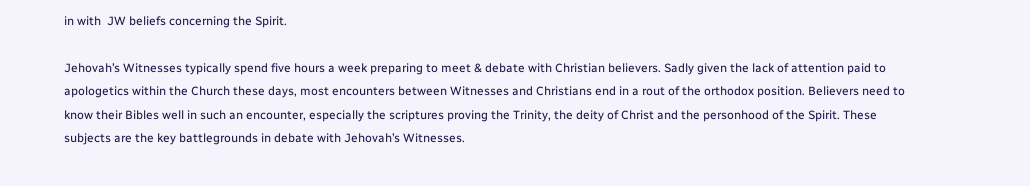in with  JW beliefs concerning the Spirit.

Jehovah’s Witnesses typically spend five hours a week preparing to meet & debate with Christian believers. Sadly given the lack of attention paid to apologetics within the Church these days, most encounters between Witnesses and Christians end in a rout of the orthodox position. Believers need to know their Bibles well in such an encounter, especially the scriptures proving the Trinity, the deity of Christ and the personhood of the Spirit. These subjects are the key battlegrounds in debate with Jehovah’s Witnesses.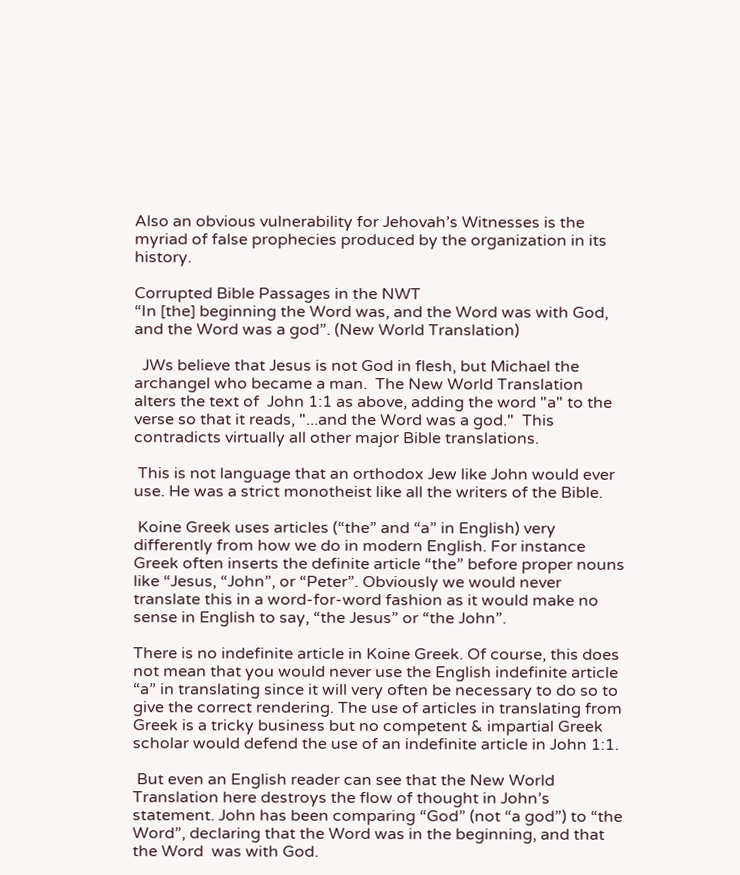Also an obvious vulnerability for Jehovah’s Witnesses is the myriad of false prophecies produced by the organization in its history.

Corrupted Bible Passages in the NWT
“In [the] beginning the Word was, and the Word was with God, and the Word was a god”. (New World Translation)

  JWs believe that Jesus is not God in flesh, but Michael the archangel who became a man.  The New World Translation alters the text of  John 1:1 as above, adding the word "a" to the verse so that it reads, "...and the Word was a god."  This contradicts virtually all other major Bible translations.

 This is not language that an orthodox Jew like John would ever use. He was a strict monotheist like all the writers of the Bible.

 Koine Greek uses articles (“the” and “a” in English) very differently from how we do in modern English. For instance Greek often inserts the definite article “the” before proper nouns like “Jesus, “John”, or “Peter”. Obviously we would never translate this in a word-for-word fashion as it would make no sense in English to say, “the Jesus” or “the John”.

There is no indefinite article in Koine Greek. Of course, this does not mean that you would never use the English indefinite article “a” in translating since it will very often be necessary to do so to give the correct rendering. The use of articles in translating from Greek is a tricky business but no competent & impartial Greek scholar would defend the use of an indefinite article in John 1:1.

 But even an English reader can see that the New World Translation here destroys the flow of thought in John’s statement. John has been comparing “God” (not “a god”) to “the Word”, declaring that the Word was in the beginning, and that the Word  was with God.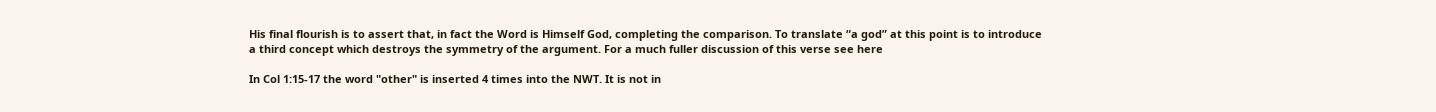His final flourish is to assert that, in fact the Word is Himself God, completing the comparison. To translate “a god” at this point is to introduce a third concept which destroys the symmetry of the argument. For a much fuller discussion of this verse see here

In Col 1:15-17 the word "other" is inserted 4 times into the NWT. It is not in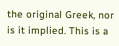the original Greek, nor is it implied. This is a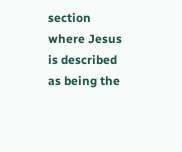section where Jesus is described as being the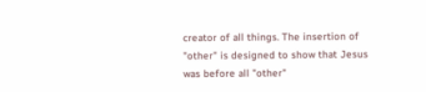creator of all things. The insertion of "other" is designed to show that Jesus was before all "other"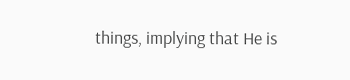things, implying that He is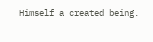Himself a created being.